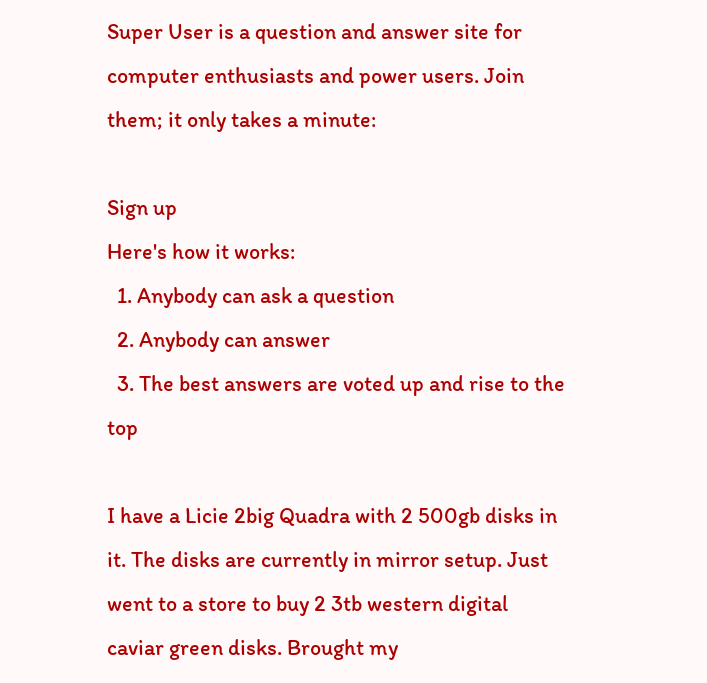Super User is a question and answer site for computer enthusiasts and power users. Join them; it only takes a minute:

Sign up
Here's how it works:
  1. Anybody can ask a question
  2. Anybody can answer
  3. The best answers are voted up and rise to the top

I have a Licie 2big Quadra with 2 500gb disks in it. The disks are currently in mirror setup. Just went to a store to buy 2 3tb western digital caviar green disks. Brought my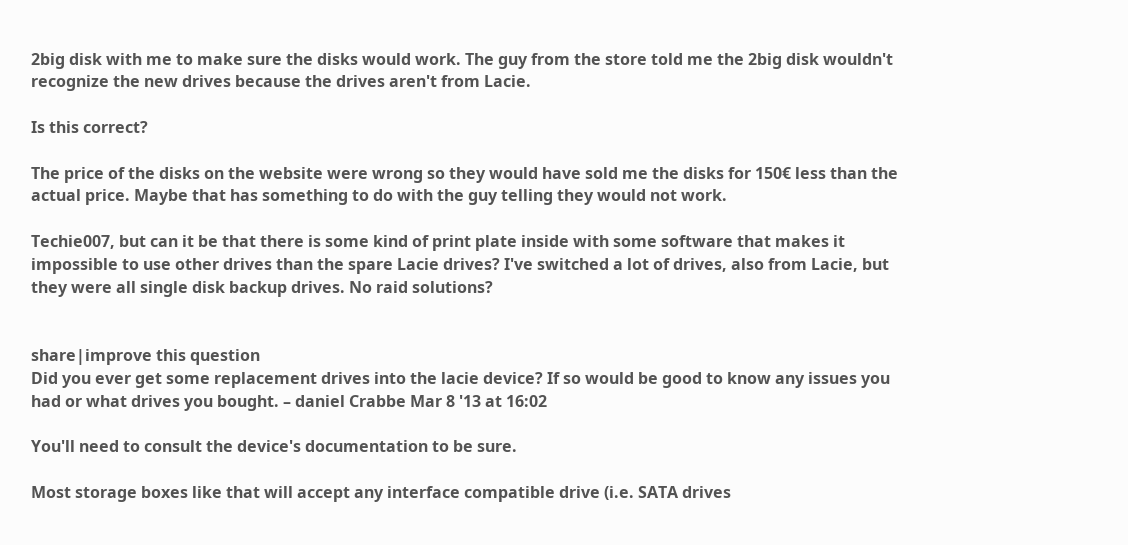2big disk with me to make sure the disks would work. The guy from the store told me the 2big disk wouldn't recognize the new drives because the drives aren't from Lacie.

Is this correct?

The price of the disks on the website were wrong so they would have sold me the disks for 150€ less than the actual price. Maybe that has something to do with the guy telling they would not work.

Techie007, but can it be that there is some kind of print plate inside with some software that makes it impossible to use other drives than the spare Lacie drives? I've switched a lot of drives, also from Lacie, but they were all single disk backup drives. No raid solutions?


share|improve this question
Did you ever get some replacement drives into the lacie device? If so would be good to know any issues you had or what drives you bought. – daniel Crabbe Mar 8 '13 at 16:02

You'll need to consult the device's documentation to be sure.

Most storage boxes like that will accept any interface compatible drive (i.e. SATA drives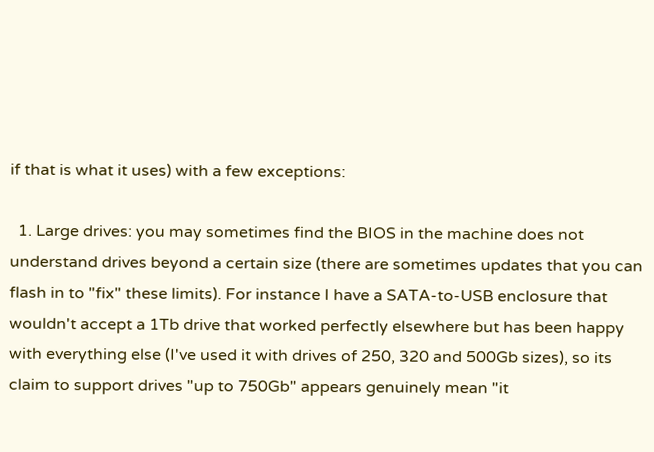if that is what it uses) with a few exceptions:

  1. Large drives: you may sometimes find the BIOS in the machine does not understand drives beyond a certain size (there are sometimes updates that you can flash in to "fix" these limits). For instance I have a SATA-to-USB enclosure that wouldn't accept a 1Tb drive that worked perfectly elsewhere but has been happy with everything else (I've used it with drives of 250, 320 and 500Gb sizes), so its claim to support drives "up to 750Gb" appears genuinely mean "it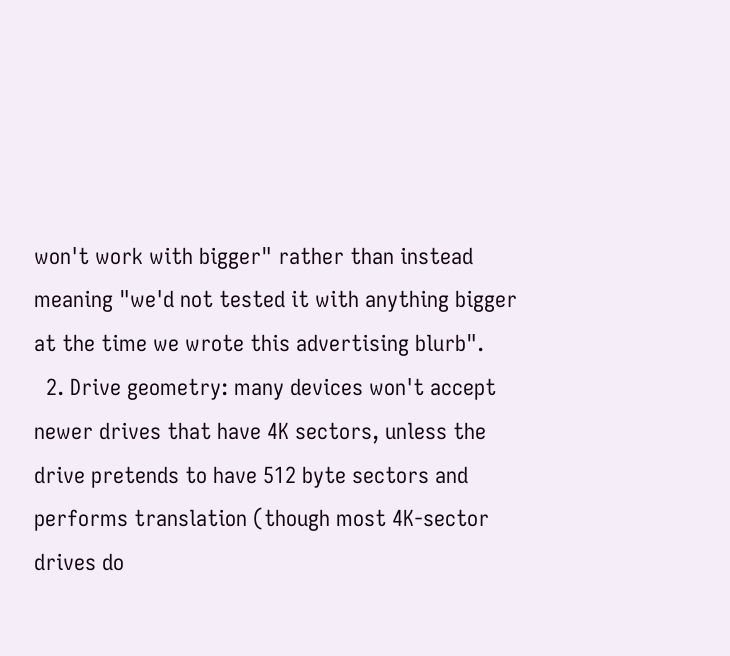won't work with bigger" rather than instead meaning "we'd not tested it with anything bigger at the time we wrote this advertising blurb".
  2. Drive geometry: many devices won't accept newer drives that have 4K sectors, unless the drive pretends to have 512 byte sectors and performs translation (though most 4K-sector drives do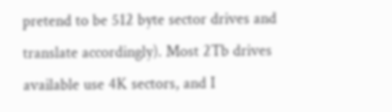pretend to be 512 byte sector drives and translate accordingly). Most 2Tb drives available use 4K sectors, and I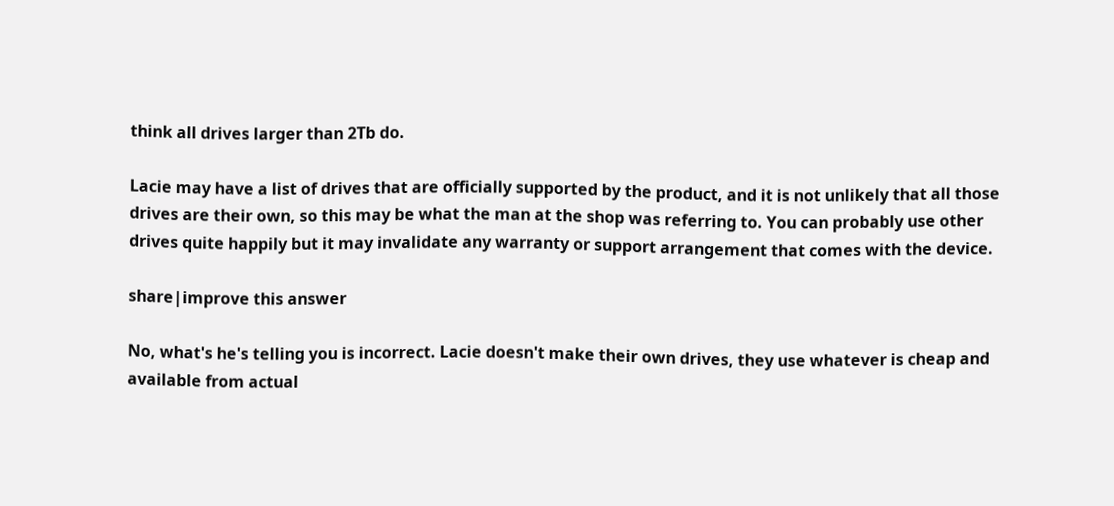think all drives larger than 2Tb do.

Lacie may have a list of drives that are officially supported by the product, and it is not unlikely that all those drives are their own, so this may be what the man at the shop was referring to. You can probably use other drives quite happily but it may invalidate any warranty or support arrangement that comes with the device.

share|improve this answer

No, what's he's telling you is incorrect. Lacie doesn't make their own drives, they use whatever is cheap and available from actual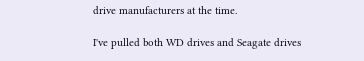drive manufacturers at the time.

I've pulled both WD drives and Seagate drives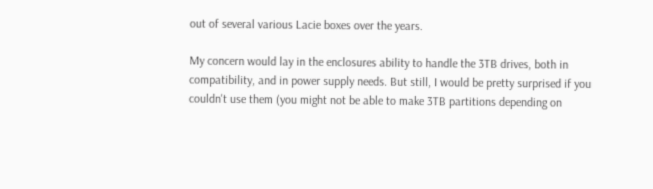out of several various Lacie boxes over the years.

My concern would lay in the enclosures ability to handle the 3TB drives, both in compatibility, and in power supply needs. But still, I would be pretty surprised if you couldn't use them (you might not be able to make 3TB partitions depending on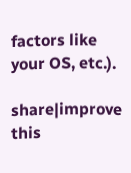factors like your OS, etc.).

share|improve this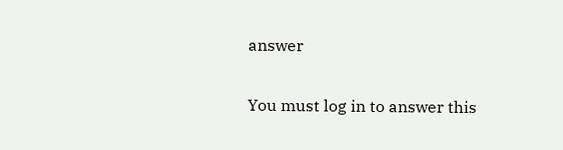answer

You must log in to answer this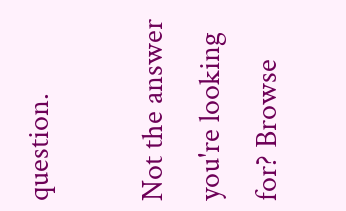question.

Not the answer you're looking for? Browse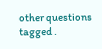other questions tagged .